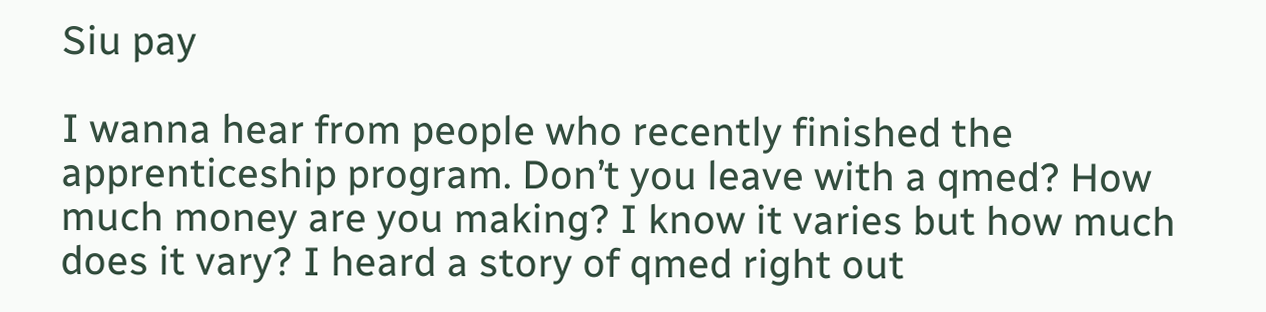Siu pay

I wanna hear from people who recently finished the apprenticeship program. Don’t you leave with a qmed? How much money are you making? I know it varies but how much does it vary? I heard a story of qmed right out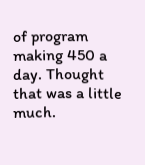of program making 450 a day. Thought that was a little much.